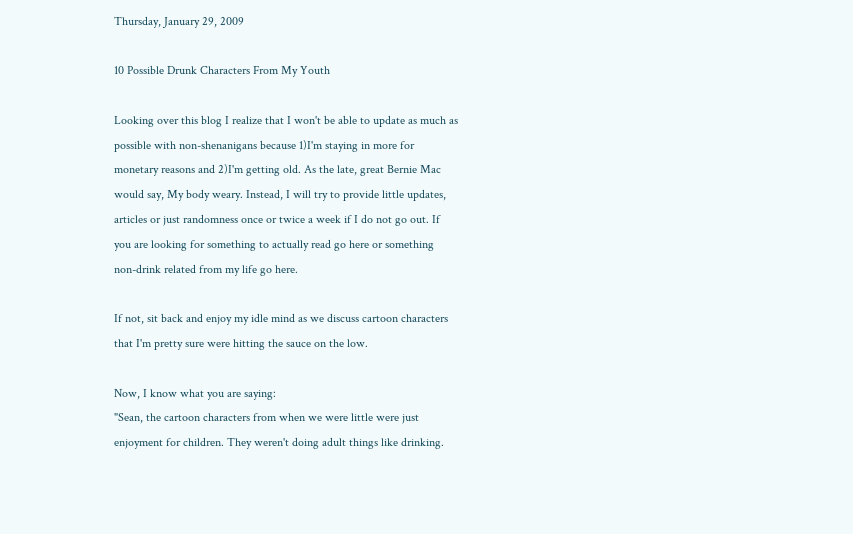Thursday, January 29, 2009

10 Possible Drunk Characters From My Youth

Looking over this blog I realize that I won't be able to update as much as possible with non-shenanigans because 1)I'm staying in more for monetary reasons and 2)I'm getting old. As the late, great Bernie Mac would say, My body weary. Instead, I will try to provide little updates, articles or just randomness once or twice a week if I do not go out. If you are looking for something to actually read go here or something non-drink related from my life go here.

If not, sit back and enjoy my idle mind as we discuss cartoon characters that I'm pretty sure were hitting the sauce on the low.

Now, I know what you are saying:
"Sean, the cartoon characters from when we were little were just enjoyment for children. They weren't doing adult things like drinking.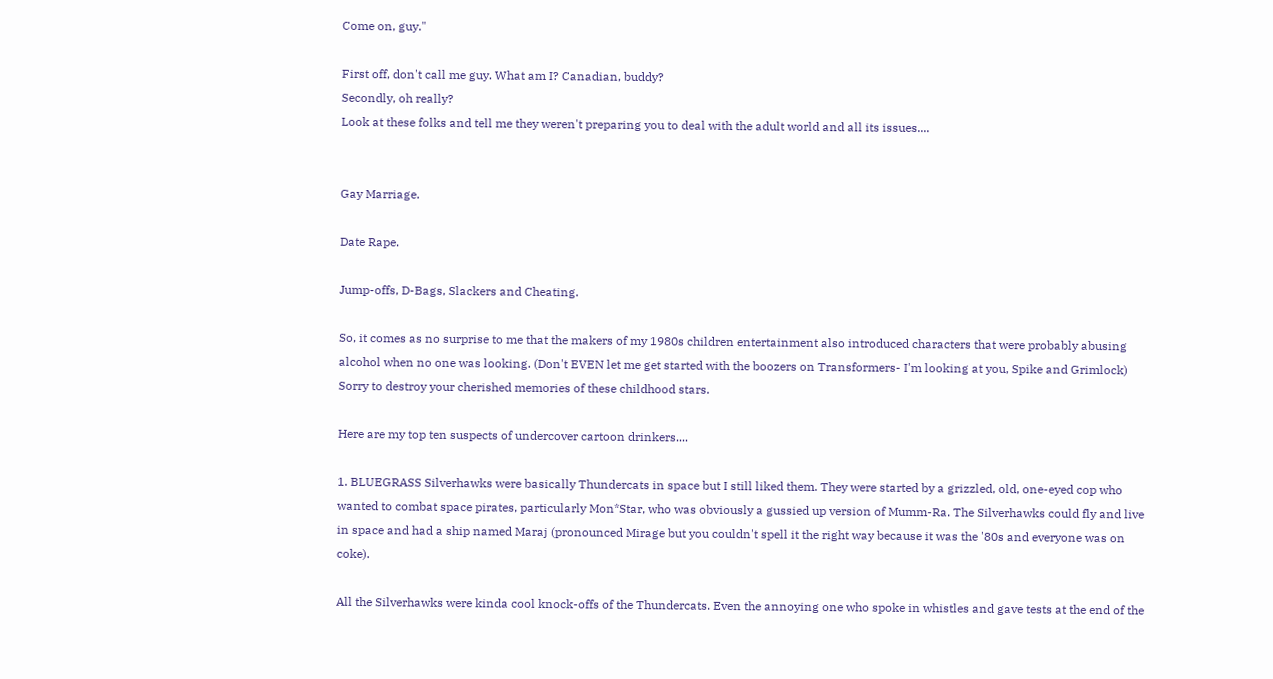Come on, guy."

First off, don't call me guy. What am I? Canadian, buddy?
Secondly, oh really?
Look at these folks and tell me they weren't preparing you to deal with the adult world and all its issues....


Gay Marriage.

Date Rape.

Jump-offs, D-Bags, Slackers and Cheating.

So, it comes as no surprise to me that the makers of my 1980s children entertainment also introduced characters that were probably abusing alcohol when no one was looking. (Don't EVEN let me get started with the boozers on Transformers- I'm looking at you, Spike and Grimlock) Sorry to destroy your cherished memories of these childhood stars.

Here are my top ten suspects of undercover cartoon drinkers....

1. BLUEGRASS Silverhawks were basically Thundercats in space but I still liked them. They were started by a grizzled, old, one-eyed cop who wanted to combat space pirates, particularly Mon*Star, who was obviously a gussied up version of Mumm-Ra. The Silverhawks could fly and live in space and had a ship named Maraj (pronounced Mirage but you couldn't spell it the right way because it was the '80s and everyone was on coke).

All the Silverhawks were kinda cool knock-offs of the Thundercats. Even the annoying one who spoke in whistles and gave tests at the end of the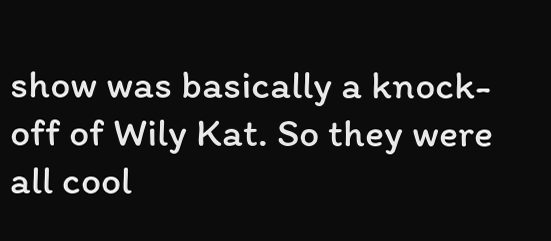show was basically a knock-off of Wily Kat. So they were all cool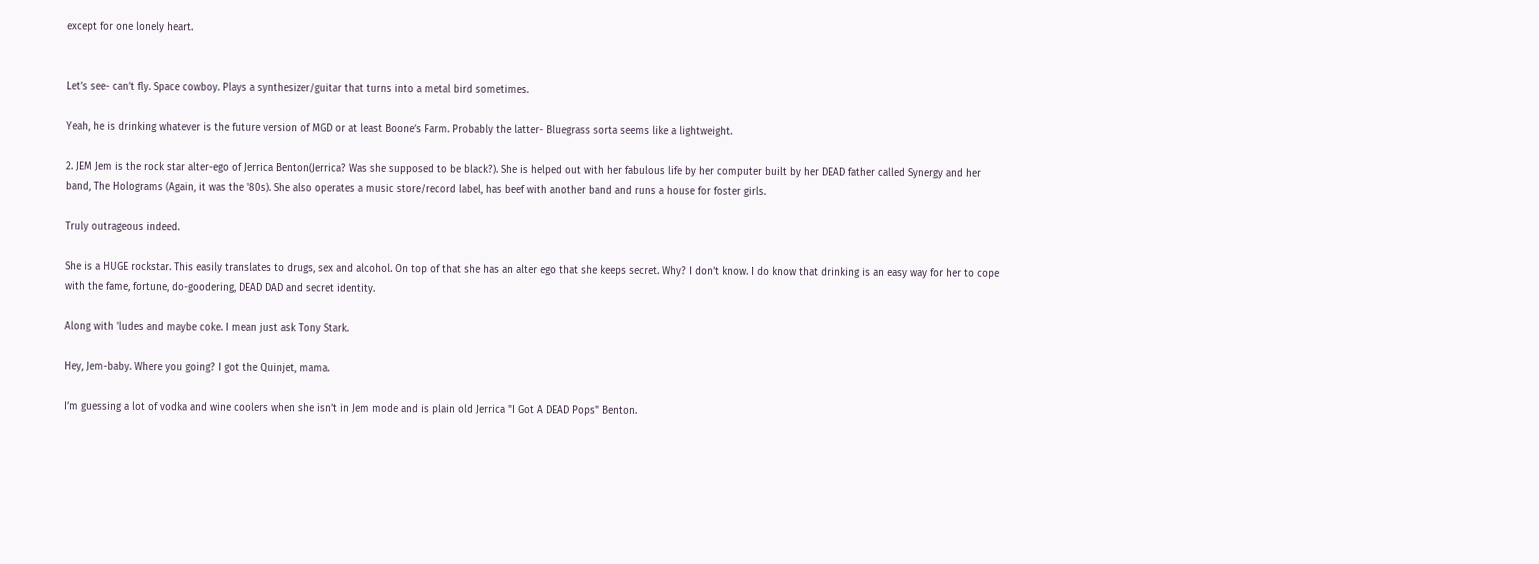except for one lonely heart.


Let’s see- can’t fly. Space cowboy. Plays a synthesizer/guitar that turns into a metal bird sometimes.

Yeah, he is drinking whatever is the future version of MGD or at least Boone’s Farm. Probably the latter- Bluegrass sorta seems like a lightweight.

2. JEM Jem is the rock star alter-ego of Jerrica Benton(Jerrica? Was she supposed to be black?). She is helped out with her fabulous life by her computer built by her DEAD father called Synergy and her band, The Holograms (Again, it was the '80s). She also operates a music store/record label, has beef with another band and runs a house for foster girls.

Truly outrageous indeed.

She is a HUGE rockstar. This easily translates to drugs, sex and alcohol. On top of that she has an alter ego that she keeps secret. Why? I don't know. I do know that drinking is an easy way for her to cope with the fame, fortune, do-goodering, DEAD DAD and secret identity.

Along with 'ludes and maybe coke. I mean just ask Tony Stark.

Hey, Jem-baby. Where you going? I got the Quinjet, mama.

I’m guessing a lot of vodka and wine coolers when she isn’t in Jem mode and is plain old Jerrica "I Got A DEAD Pops" Benton.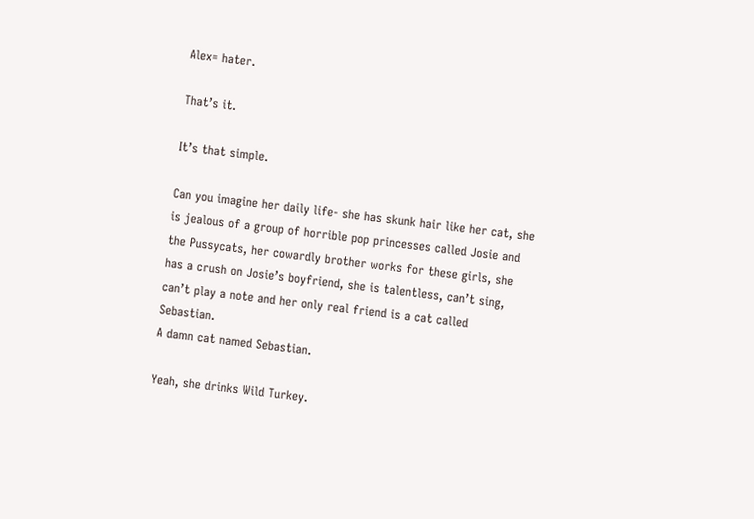Alex= hater.

That’s it.

It’s that simple.

Can you imagine her daily life- she has skunk hair like her cat, she is jealous of a group of horrible pop princesses called Josie and the Pussycats, her cowardly brother works for these girls, she has a crush on Josie’s boyfriend, she is talentless, can’t sing, can’t play a note and her only real friend is a cat called Sebastian.
A damn cat named Sebastian.

Yeah, she drinks Wild Turkey.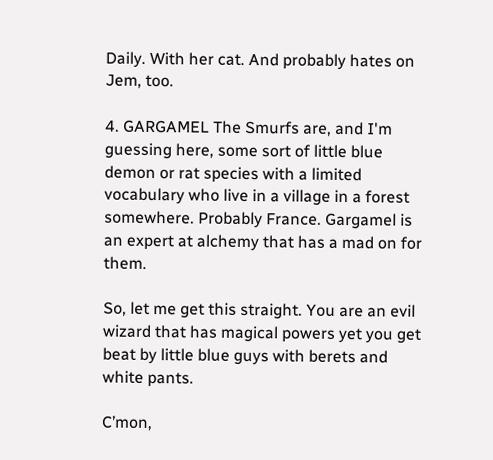Daily. With her cat. And probably hates on Jem, too.

4. GARGAMEL The Smurfs are, and I'm guessing here, some sort of little blue demon or rat species with a limited vocabulary who live in a village in a forest somewhere. Probably France. Gargamel is an expert at alchemy that has a mad on for them.

So, let me get this straight. You are an evil wizard that has magical powers yet you get beat by little blue guys with berets and white pants.

C’mon,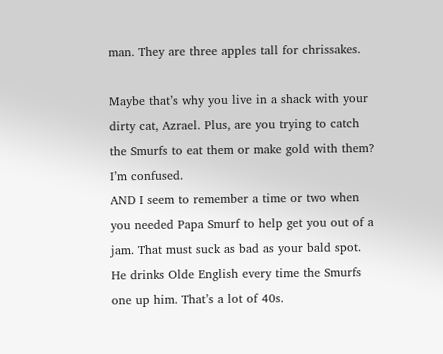man. They are three apples tall for chrissakes.

Maybe that’s why you live in a shack with your dirty cat, Azrael. Plus, are you trying to catch the Smurfs to eat them or make gold with them? I’m confused.
AND I seem to remember a time or two when you needed Papa Smurf to help get you out of a jam. That must suck as bad as your bald spot.
He drinks Olde English every time the Smurfs one up him. That’s a lot of 40s.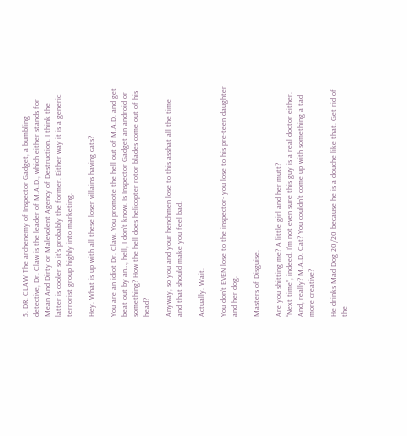5. DR. CLAW The archenemy of Inspector Gadget, a bumbling detective, Dr. Claw is the leader of M.A.D., which either stands for Mean And Dirty or Malevolent Agency of Destruction. I think the latter is cooler so it's probably the former. Either way it is a generic terrorist group highly into marketing.

Hey. What is up with all these loser villains having cats?

You are an idiot Dr. Claw. You promote the hell out of M.A.D. and get beat out by an…, hell, I don’t know. Is Inspector Gadget an android or something? How the hell does helicopter rotor blades come out of his head?

Anyway, so you and your henchmen lose to this asshat all the time and that should make you feel bad.

Actually. Wait.

You don’t EVEN lose to the inspector- you lose to his pre-teen daughter and her dog.

Masters of Disguise.

Are you shitting me? A little girl and her mutt?
“Next time”, indeed. I'm not even sure this guy is a real doctor either.
And, really? M.A.D. Cat? You couldn't come up with something a tad more creative?

He drinks Mad Dog 20/20 because he is a douche like that. Get rid of the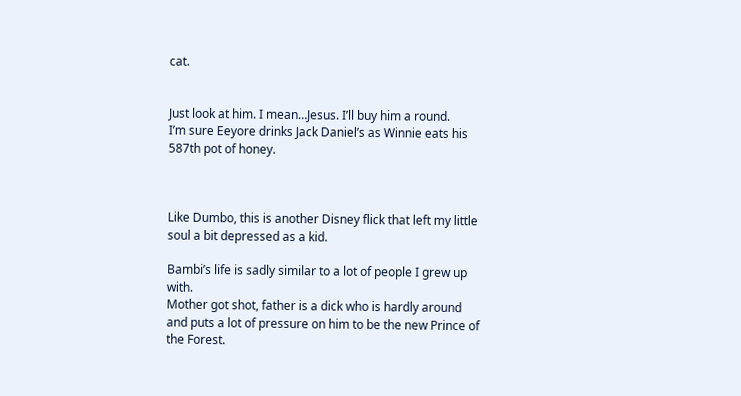cat.


Just look at him. I mean…Jesus. I’ll buy him a round.
I’m sure Eeyore drinks Jack Daniel’s as Winnie eats his 587th pot of honey.



Like Dumbo, this is another Disney flick that left my little soul a bit depressed as a kid.

Bambi’s life is sadly similar to a lot of people I grew up with.
Mother got shot, father is a dick who is hardly around and puts a lot of pressure on him to be the new Prince of the Forest.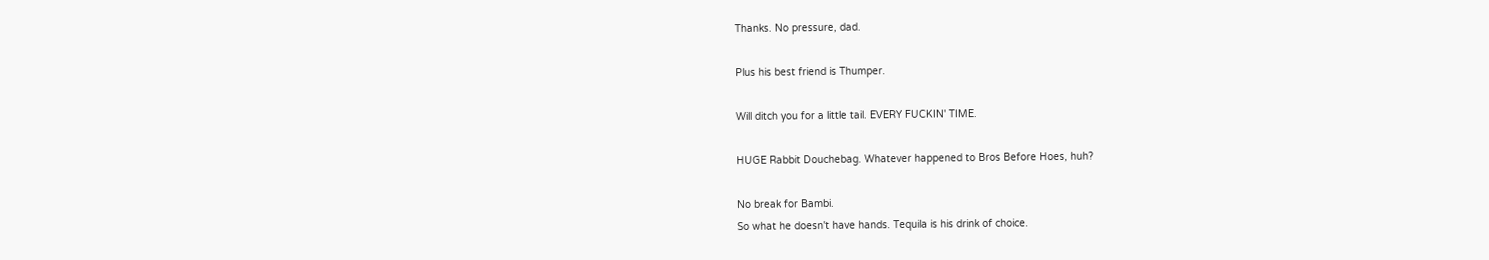Thanks. No pressure, dad.

Plus his best friend is Thumper.

Will ditch you for a little tail. EVERY FUCKIN' TIME.

HUGE Rabbit Douchebag. Whatever happened to Bros Before Hoes, huh?

No break for Bambi.
So what he doesn't have hands. Tequila is his drink of choice.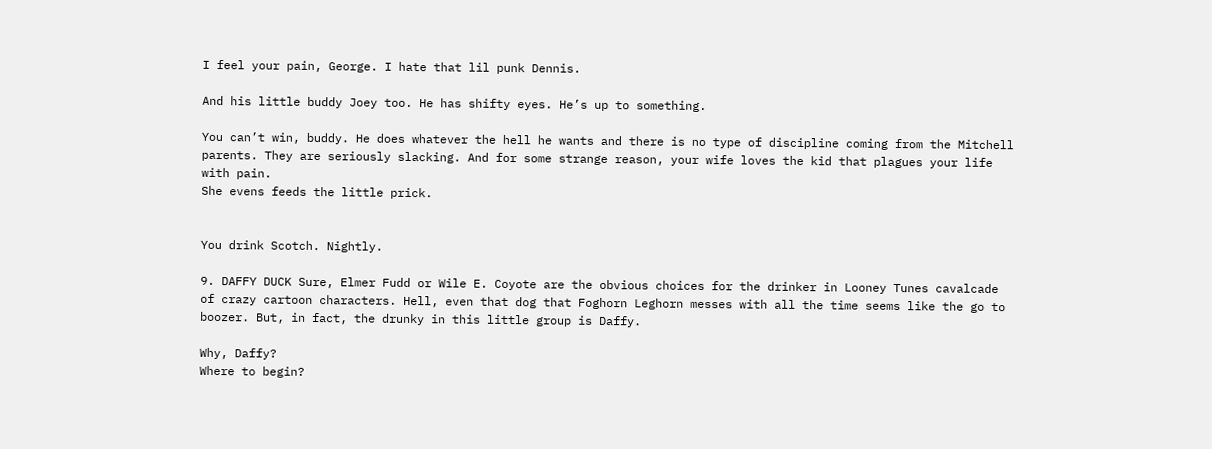I feel your pain, George. I hate that lil punk Dennis.

And his little buddy Joey too. He has shifty eyes. He’s up to something.

You can’t win, buddy. He does whatever the hell he wants and there is no type of discipline coming from the Mitchell parents. They are seriously slacking. And for some strange reason, your wife loves the kid that plagues your life with pain.
She evens feeds the little prick.


You drink Scotch. Nightly.

9. DAFFY DUCK Sure, Elmer Fudd or Wile E. Coyote are the obvious choices for the drinker in Looney Tunes cavalcade of crazy cartoon characters. Hell, even that dog that Foghorn Leghorn messes with all the time seems like the go to boozer. But, in fact, the drunky in this little group is Daffy.

Why, Daffy?
Where to begin?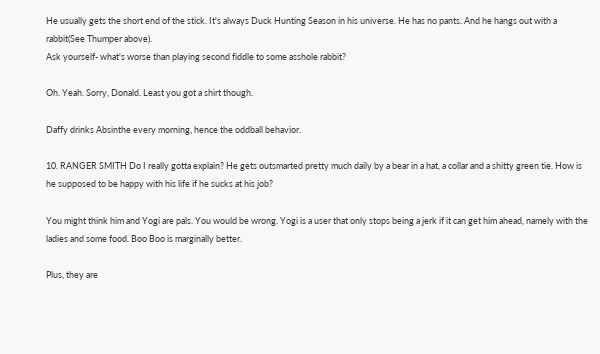He usually gets the short end of the stick. It's always Duck Hunting Season in his universe. He has no pants. And he hangs out with a rabbit(See Thumper above).
Ask yourself- what's worse than playing second fiddle to some asshole rabbit?

Oh. Yeah. Sorry, Donald. Least you got a shirt though.

Daffy drinks Absinthe every morning, hence the oddball behavior.

10. RANGER SMITH Do I really gotta explain? He gets outsmarted pretty much daily by a bear in a hat, a collar and a shitty green tie. How is he supposed to be happy with his life if he sucks at his job?

You might think him and Yogi are pals. You would be wrong. Yogi is a user that only stops being a jerk if it can get him ahead, namely with the ladies and some food. Boo Boo is marginally better.

Plus, they are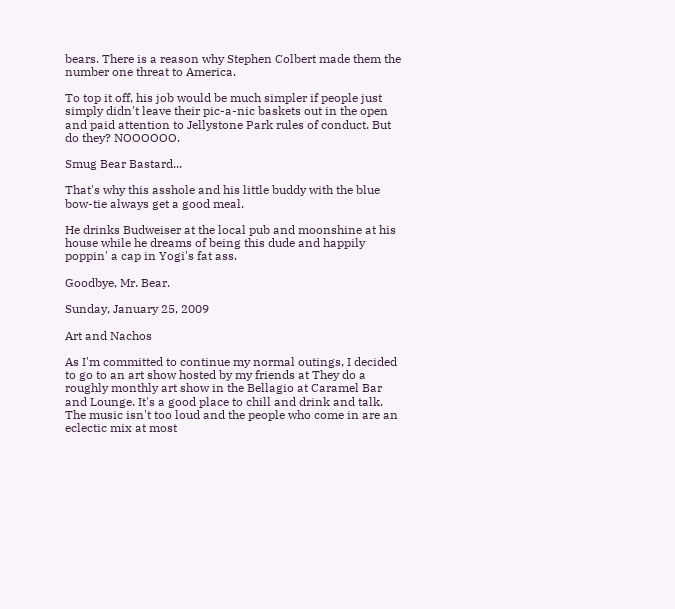bears. There is a reason why Stephen Colbert made them the number one threat to America.

To top it off, his job would be much simpler if people just simply didn't leave their pic-a-nic baskets out in the open and paid attention to Jellystone Park rules of conduct. But do they? NOOOOOO.

Smug Bear Bastard...

That's why this asshole and his little buddy with the blue bow-tie always get a good meal.

He drinks Budweiser at the local pub and moonshine at his house while he dreams of being this dude and happily poppin' a cap in Yogi's fat ass.

Goodbye, Mr. Bear.

Sunday, January 25, 2009

Art and Nachos

As I'm committed to continue my normal outings, I decided to go to an art show hosted by my friends at They do a roughly monthly art show in the Bellagio at Caramel Bar and Lounge. It's a good place to chill and drink and talk. The music isn't too loud and the people who come in are an eclectic mix at most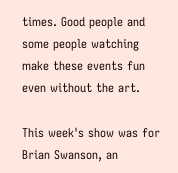times. Good people and some people watching make these events fun even without the art.

This week's show was for Brian Swanson, an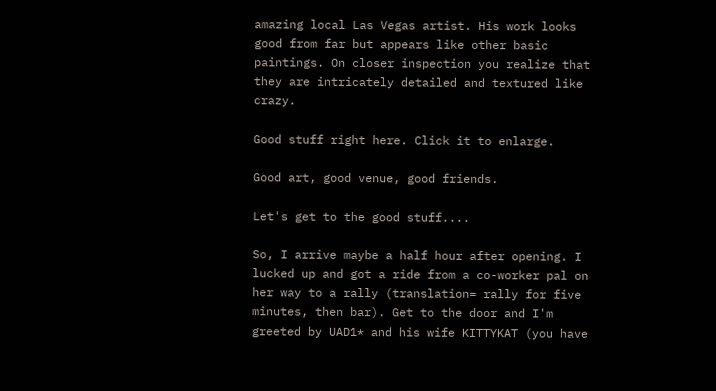amazing local Las Vegas artist. His work looks good from far but appears like other basic paintings. On closer inspection you realize that they are intricately detailed and textured like crazy.

Good stuff right here. Click it to enlarge.

Good art, good venue, good friends.

Let's get to the good stuff....

So, I arrive maybe a half hour after opening. I lucked up and got a ride from a co-worker pal on her way to a rally (translation= rally for five minutes, then bar). Get to the door and I'm greeted by UAD1* and his wife KITTYKAT (you have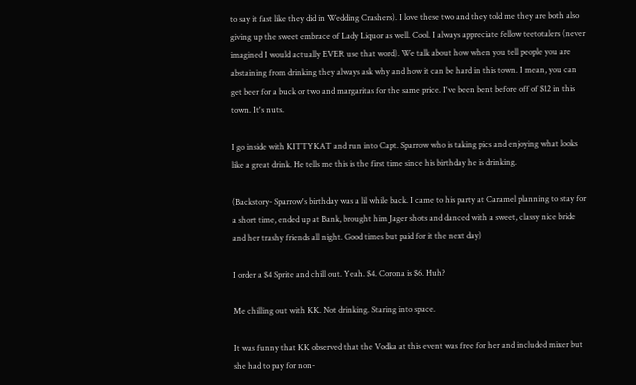to say it fast like they did in Wedding Crashers). I love these two and they told me they are both also giving up the sweet embrace of Lady Liquor as well. Cool. I always appreciate fellow teetotalers (never imagined I would actually EVER use that word). We talk about how when you tell people you are abstaining from drinking they always ask why and how it can be hard in this town. I mean, you can get beer for a buck or two and margaritas for the same price. I've been bent before off of $12 in this town. It's nuts.

I go inside with KITTYKAT and run into Capt. Sparrow who is taking pics and enjoying what looks like a great drink. He tells me this is the first time since his birthday he is drinking.

(Backstory- Sparrow's birthday was a lil while back. I came to his party at Caramel planning to stay for a short time, ended up at Bank, brought him Jager shots and danced with a sweet, classy nice bride and her trashy friends all night. Good times but paid for it the next day)

I order a $4 Sprite and chill out. Yeah. $4. Corona is $6. Huh?

Me chilling out with KK. Not drinking. Staring into space.

It was funny that KK observed that the Vodka at this event was free for her and included mixer but she had to pay for non-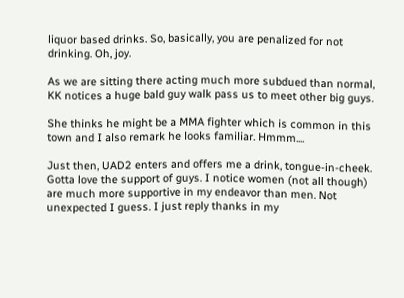liquor based drinks. So, basically, you are penalized for not drinking. Oh, joy.

As we are sitting there acting much more subdued than normal, KK notices a huge bald guy walk pass us to meet other big guys.

She thinks he might be a MMA fighter which is common in this town and I also remark he looks familiar. Hmmm....

Just then, UAD2 enters and offers me a drink, tongue-in-cheek. Gotta love the support of guys. I notice women (not all though) are much more supportive in my endeavor than men. Not unexpected I guess. I just reply thanks in my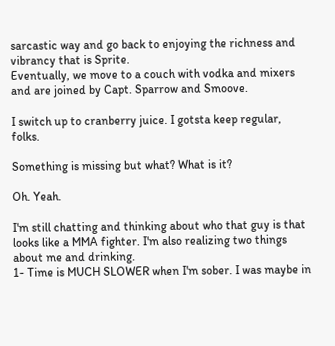sarcastic way and go back to enjoying the richness and vibrancy that is Sprite.
Eventually, we move to a couch with vodka and mixers and are joined by Capt. Sparrow and Smoove.

I switch up to cranberry juice. I gotsta keep regular, folks.

Something is missing but what? What is it?

Oh. Yeah.

I'm still chatting and thinking about who that guy is that looks like a MMA fighter. I'm also realizing two things about me and drinking.
1- Time is MUCH SLOWER when I'm sober. I was maybe in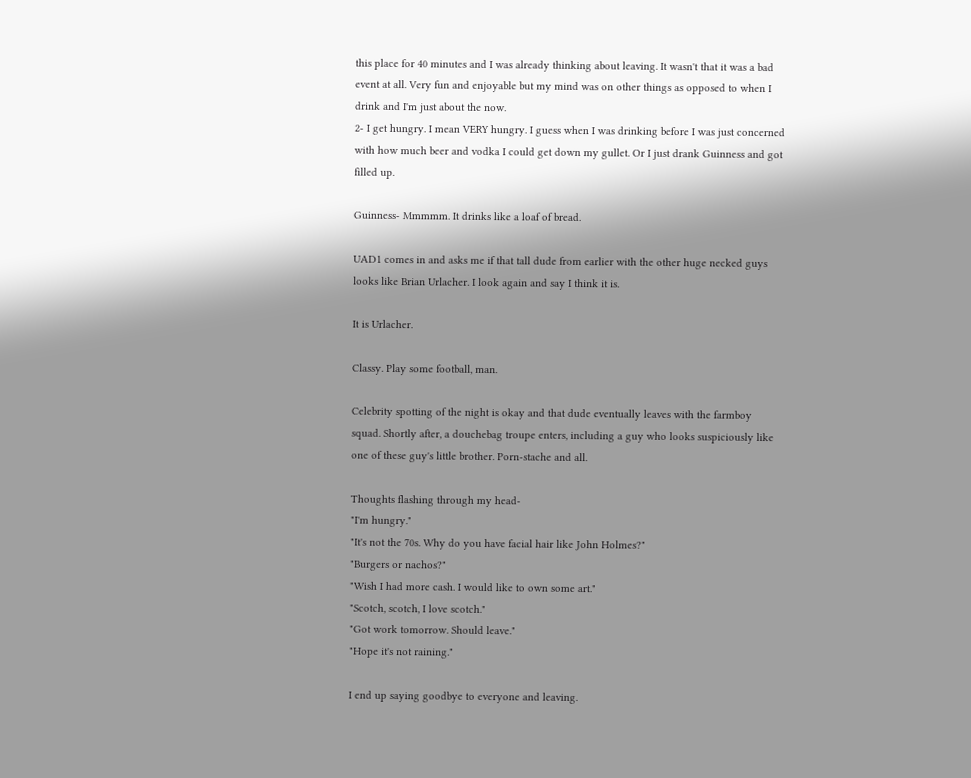this place for 40 minutes and I was already thinking about leaving. It wasn't that it was a bad event at all. Very fun and enjoyable but my mind was on other things as opposed to when I drink and I'm just about the now.
2- I get hungry. I mean VERY hungry. I guess when I was drinking before I was just concerned with how much beer and vodka I could get down my gullet. Or I just drank Guinness and got filled up.

Guinness- Mmmmm. It drinks like a loaf of bread.

UAD1 comes in and asks me if that tall dude from earlier with the other huge necked guys looks like Brian Urlacher. I look again and say I think it is.

It is Urlacher.

Classy. Play some football, man.

Celebrity spotting of the night is okay and that dude eventually leaves with the farmboy squad. Shortly after, a douchebag troupe enters, including a guy who looks suspiciously like one of these guy's little brother. Porn-stache and all.

Thoughts flashing through my head-
"I'm hungry."
"It's not the 70s. Why do you have facial hair like John Holmes?"
"Burgers or nachos?"
"Wish I had more cash. I would like to own some art."
"Scotch, scotch, I love scotch."
"Got work tomorrow. Should leave."
"Hope it's not raining."

I end up saying goodbye to everyone and leaving.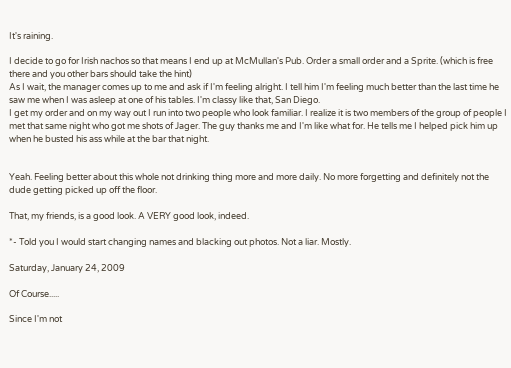It's raining.

I decide to go for Irish nachos so that means I end up at McMullan's Pub. Order a small order and a Sprite. (which is free there and you other bars should take the hint)
As I wait, the manager comes up to me and ask if I'm feeling alright. I tell him I'm feeling much better than the last time he saw me when I was asleep at one of his tables. I'm classy like that, San Diego.
I get my order and on my way out I run into two people who look familiar. I realize it is two members of the group of people I met that same night who got me shots of Jager. The guy thanks me and I'm like what for. He tells me I helped pick him up when he busted his ass while at the bar that night.


Yeah. Feeling better about this whole not drinking thing more and more daily. No more forgetting and definitely not the dude getting picked up off the floor.

That, my friends, is a good look. A VERY good look, indeed.

*- Told you I would start changing names and blacking out photos. Not a liar. Mostly.

Saturday, January 24, 2009

Of Course.....

Since I'm not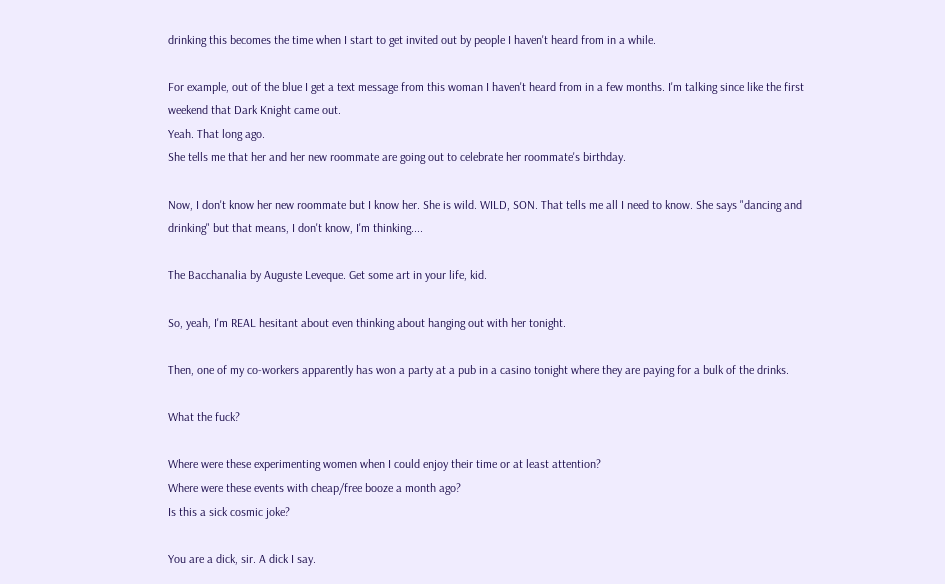drinking this becomes the time when I start to get invited out by people I haven't heard from in a while.

For example, out of the blue I get a text message from this woman I haven't heard from in a few months. I'm talking since like the first weekend that Dark Knight came out.
Yeah. That long ago.
She tells me that her and her new roommate are going out to celebrate her roommate's birthday.

Now, I don't know her new roommate but I know her. She is wild. WILD, SON. That tells me all I need to know. She says "dancing and drinking" but that means, I don't know, I'm thinking....

The Bacchanalia by Auguste Leveque. Get some art in your life, kid.

So, yeah, I'm REAL hesitant about even thinking about hanging out with her tonight.

Then, one of my co-workers apparently has won a party at a pub in a casino tonight where they are paying for a bulk of the drinks.

What the fuck?

Where were these experimenting women when I could enjoy their time or at least attention?
Where were these events with cheap/free booze a month ago?
Is this a sick cosmic joke?

You are a dick, sir. A dick I say.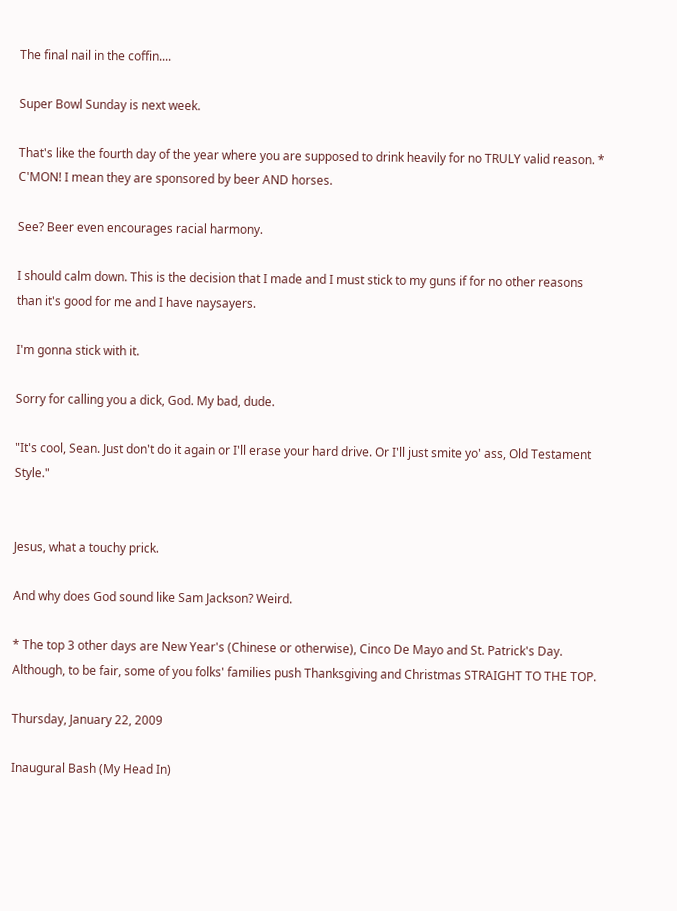The final nail in the coffin....

Super Bowl Sunday is next week.

That's like the fourth day of the year where you are supposed to drink heavily for no TRULY valid reason. *
C'MON! I mean they are sponsored by beer AND horses.

See? Beer even encourages racial harmony.

I should calm down. This is the decision that I made and I must stick to my guns if for no other reasons than it's good for me and I have naysayers.

I'm gonna stick with it.

Sorry for calling you a dick, God. My bad, dude.

"It's cool, Sean. Just don't do it again or I'll erase your hard drive. Or I'll just smite yo' ass, Old Testament Style."


Jesus, what a touchy prick.

And why does God sound like Sam Jackson? Weird.

* The top 3 other days are New Year's (Chinese or otherwise), Cinco De Mayo and St. Patrick's Day. Although, to be fair, some of you folks' families push Thanksgiving and Christmas STRAIGHT TO THE TOP.

Thursday, January 22, 2009

Inaugural Bash (My Head In)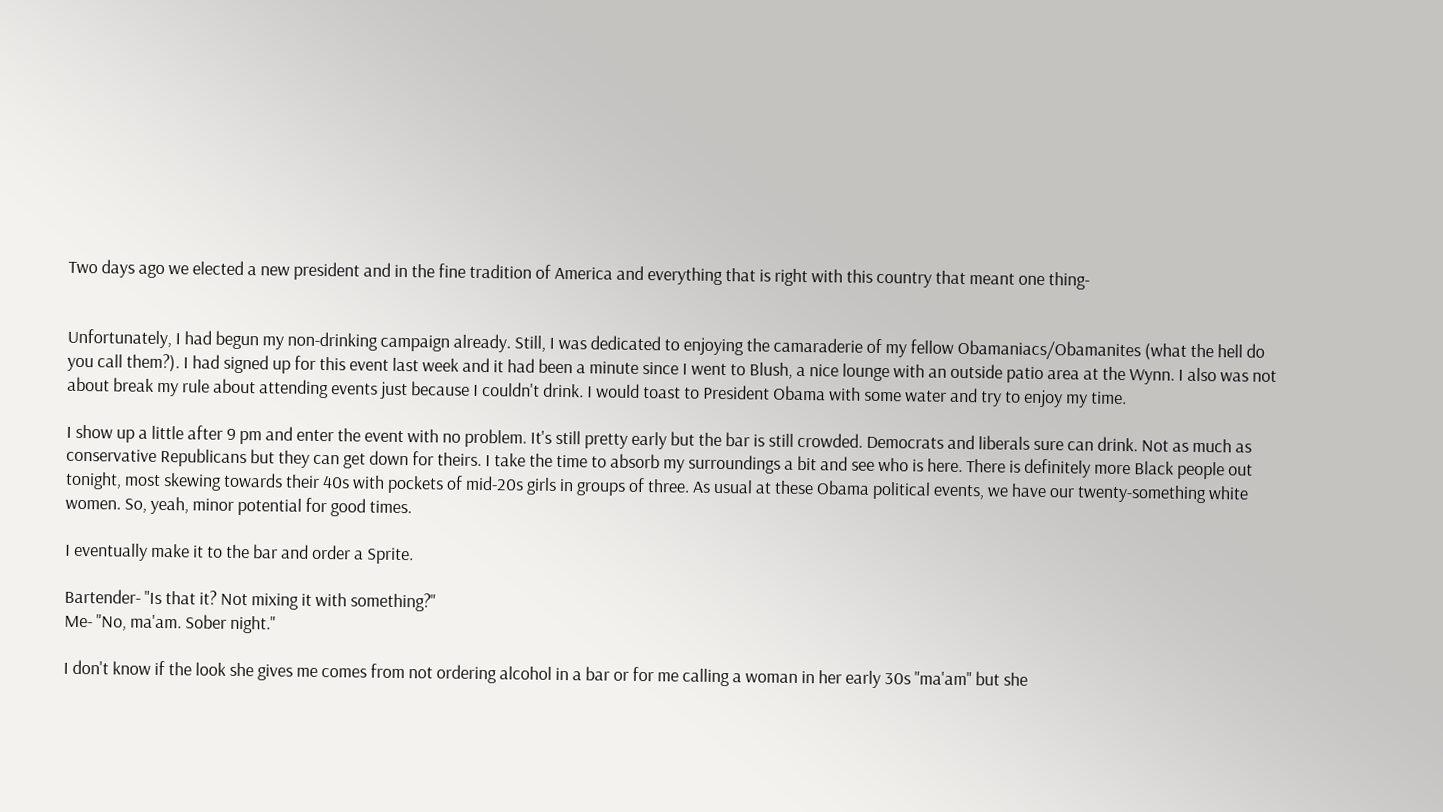Two days ago we elected a new president and in the fine tradition of America and everything that is right with this country that meant one thing-


Unfortunately, I had begun my non-drinking campaign already. Still, I was dedicated to enjoying the camaraderie of my fellow Obamaniacs/Obamanites (what the hell do you call them?). I had signed up for this event last week and it had been a minute since I went to Blush, a nice lounge with an outside patio area at the Wynn. I also was not about break my rule about attending events just because I couldn't drink. I would toast to President Obama with some water and try to enjoy my time.

I show up a little after 9 pm and enter the event with no problem. It's still pretty early but the bar is still crowded. Democrats and liberals sure can drink. Not as much as conservative Republicans but they can get down for theirs. I take the time to absorb my surroundings a bit and see who is here. There is definitely more Black people out tonight, most skewing towards their 40s with pockets of mid-20s girls in groups of three. As usual at these Obama political events, we have our twenty-something white women. So, yeah, minor potential for good times.

I eventually make it to the bar and order a Sprite.

Bartender- "Is that it? Not mixing it with something?"
Me- "No, ma'am. Sober night."

I don't know if the look she gives me comes from not ordering alcohol in a bar or for me calling a woman in her early 30s "ma'am" but she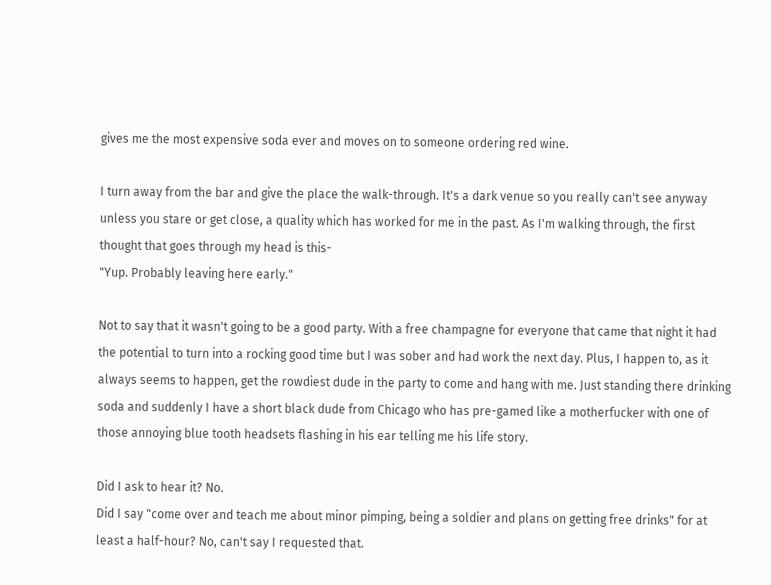gives me the most expensive soda ever and moves on to someone ordering red wine.

I turn away from the bar and give the place the walk-through. It's a dark venue so you really can't see anyway unless you stare or get close, a quality which has worked for me in the past. As I'm walking through, the first thought that goes through my head is this-
"Yup. Probably leaving here early."

Not to say that it wasn't going to be a good party. With a free champagne for everyone that came that night it had the potential to turn into a rocking good time but I was sober and had work the next day. Plus, I happen to, as it always seems to happen, get the rowdiest dude in the party to come and hang with me. Just standing there drinking soda and suddenly I have a short black dude from Chicago who has pre-gamed like a motherfucker with one of those annoying blue tooth headsets flashing in his ear telling me his life story.

Did I ask to hear it? No.
Did I say "come over and teach me about minor pimping, being a soldier and plans on getting free drinks" for at least a half-hour? No, can't say I requested that.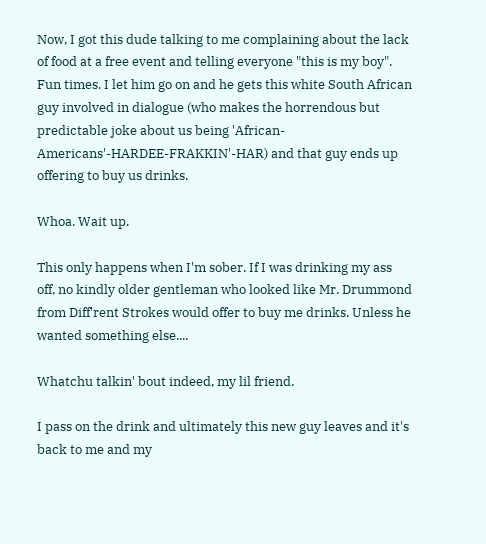Now, I got this dude talking to me complaining about the lack of food at a free event and telling everyone "this is my boy". Fun times. I let him go on and he gets this white South African guy involved in dialogue (who makes the horrendous but predictable joke about us being 'African-Americans'-HARDEE-FRAKKIN'-HAR) and that guy ends up offering to buy us drinks.

Whoa. Wait up.

This only happens when I'm sober. If I was drinking my ass off, no kindly older gentleman who looked like Mr. Drummond from Diff'rent Strokes would offer to buy me drinks. Unless he wanted something else....

Whatchu talkin' bout indeed, my lil friend.

I pass on the drink and ultimately this new guy leaves and it's back to me and my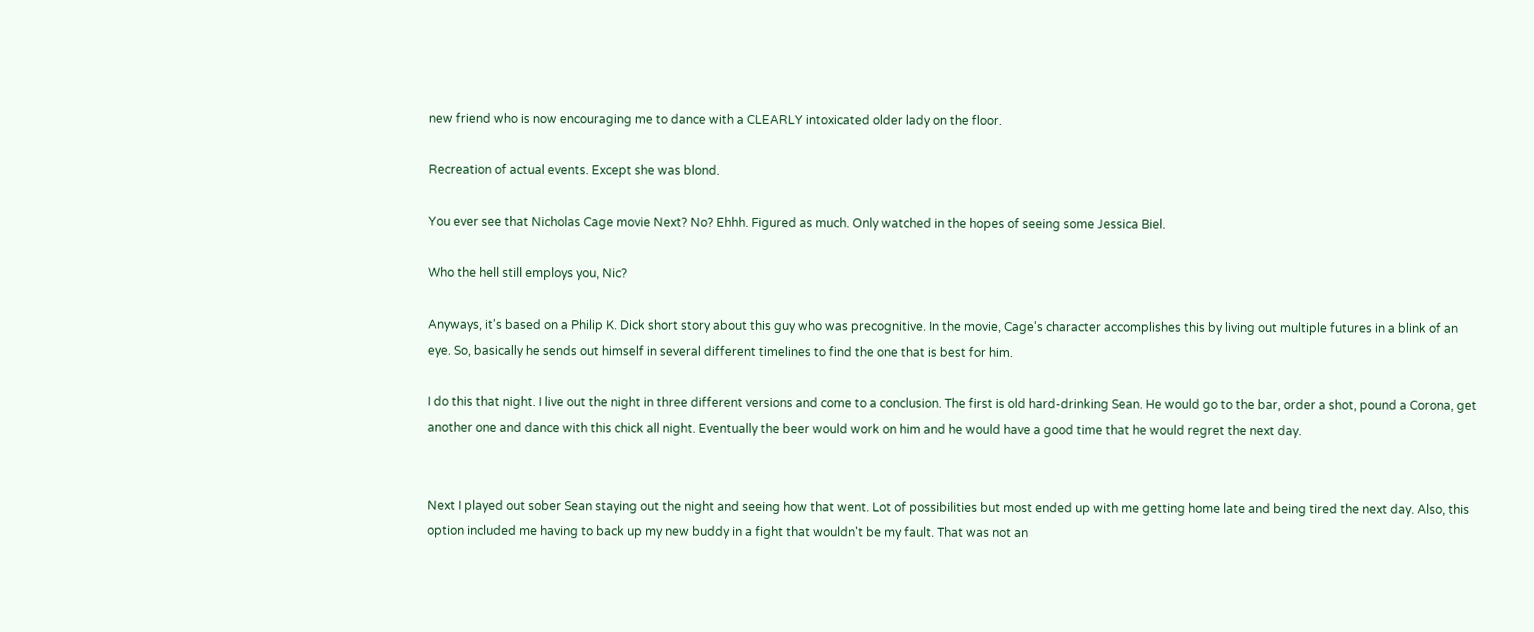new friend who is now encouraging me to dance with a CLEARLY intoxicated older lady on the floor.

Recreation of actual events. Except she was blond.

You ever see that Nicholas Cage movie Next? No? Ehhh. Figured as much. Only watched in the hopes of seeing some Jessica Biel.

Who the hell still employs you, Nic?

Anyways, it's based on a Philip K. Dick short story about this guy who was precognitive. In the movie, Cage's character accomplishes this by living out multiple futures in a blink of an eye. So, basically he sends out himself in several different timelines to find the one that is best for him.

I do this that night. I live out the night in three different versions and come to a conclusion. The first is old hard-drinking Sean. He would go to the bar, order a shot, pound a Corona, get another one and dance with this chick all night. Eventually the beer would work on him and he would have a good time that he would regret the next day.


Next I played out sober Sean staying out the night and seeing how that went. Lot of possibilities but most ended up with me getting home late and being tired the next day. Also, this option included me having to back up my new buddy in a fight that wouldn't be my fault. That was not an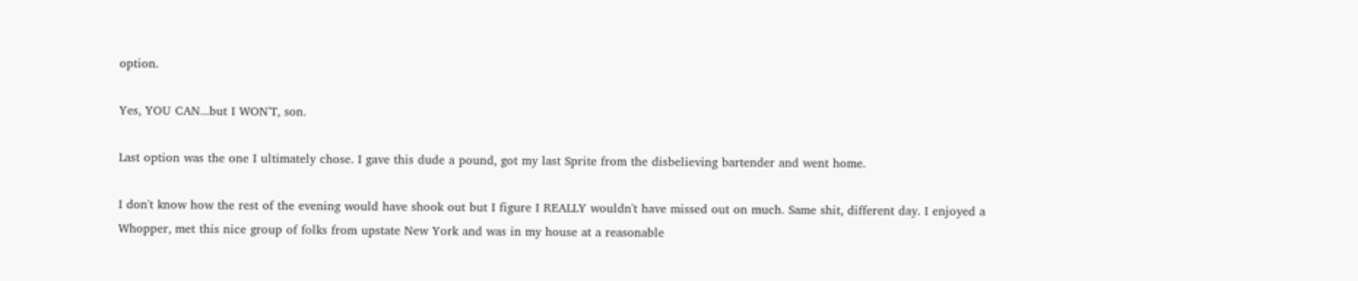option.

Yes, YOU CAN...but I WON'T, son.

Last option was the one I ultimately chose. I gave this dude a pound, got my last Sprite from the disbelieving bartender and went home.

I don't know how the rest of the evening would have shook out but I figure I REALLY wouldn't have missed out on much. Same shit, different day. I enjoyed a Whopper, met this nice group of folks from upstate New York and was in my house at a reasonable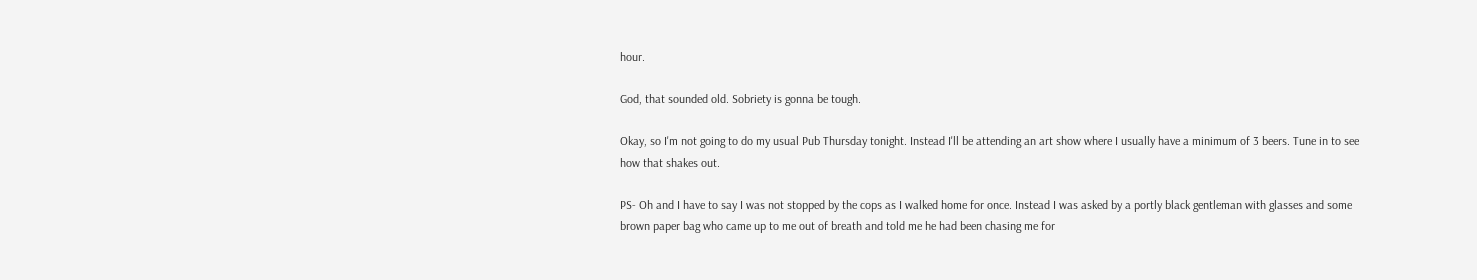hour.

God, that sounded old. Sobriety is gonna be tough.

Okay, so I'm not going to do my usual Pub Thursday tonight. Instead I'll be attending an art show where I usually have a minimum of 3 beers. Tune in to see how that shakes out.

PS- Oh and I have to say I was not stopped by the cops as I walked home for once. Instead I was asked by a portly black gentleman with glasses and some brown paper bag who came up to me out of breath and told me he had been chasing me for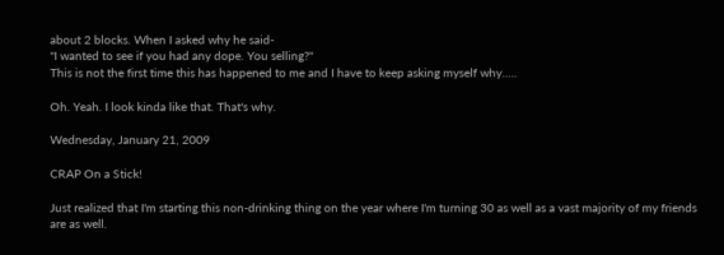about 2 blocks. When I asked why he said-
"I wanted to see if you had any dope. You selling?"
This is not the first time this has happened to me and I have to keep asking myself why.....

Oh. Yeah. I look kinda like that. That's why.

Wednesday, January 21, 2009

CRAP On a Stick!

Just realized that I'm starting this non-drinking thing on the year where I'm turning 30 as well as a vast majority of my friends are as well.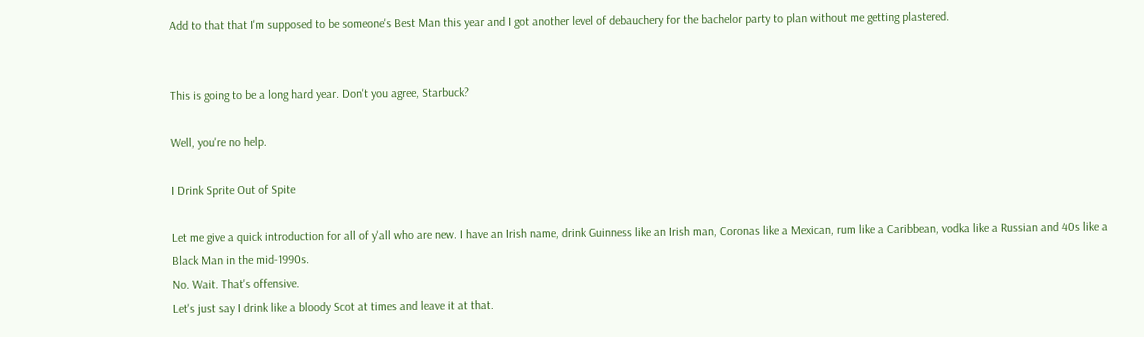Add to that that I'm supposed to be someone's Best Man this year and I got another level of debauchery for the bachelor party to plan without me getting plastered.


This is going to be a long hard year. Don't you agree, Starbuck?

Well, you're no help.

I Drink Sprite Out of Spite

Let me give a quick introduction for all of y'all who are new. I have an Irish name, drink Guinness like an Irish man, Coronas like a Mexican, rum like a Caribbean, vodka like a Russian and 40s like a Black Man in the mid-1990s.
No. Wait. That's offensive.
Let's just say I drink like a bloody Scot at times and leave it at that.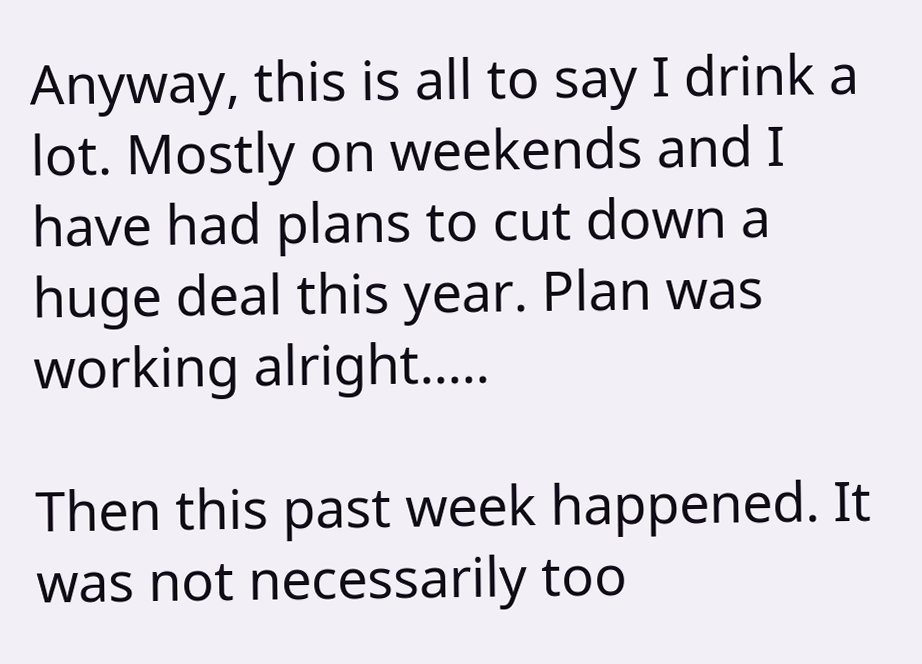Anyway, this is all to say I drink a lot. Mostly on weekends and I have had plans to cut down a huge deal this year. Plan was working alright.....

Then this past week happened. It was not necessarily too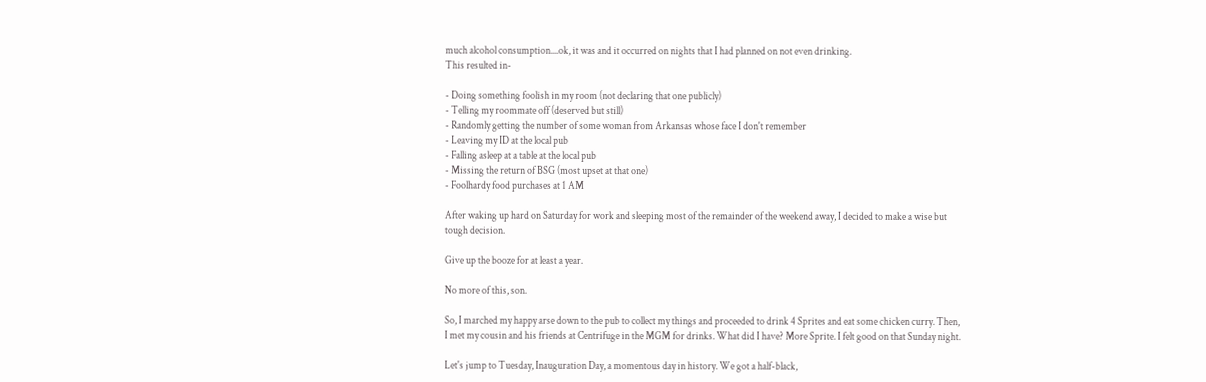much alcohol consumption....ok, it was and it occurred on nights that I had planned on not even drinking.
This resulted in-

- Doing something foolish in my room (not declaring that one publicly)
- Telling my roommate off (deserved but still)
- Randomly getting the number of some woman from Arkansas whose face I don't remember
- Leaving my ID at the local pub
- Falling asleep at a table at the local pub
- Missing the return of BSG (most upset at that one)
- Foolhardy food purchases at 1 AM

After waking up hard on Saturday for work and sleeping most of the remainder of the weekend away, I decided to make a wise but tough decision.

Give up the booze for at least a year.

No more of this, son.

So, I marched my happy arse down to the pub to collect my things and proceeded to drink 4 Sprites and eat some chicken curry. Then, I met my cousin and his friends at Centrifuge in the MGM for drinks. What did I have? More Sprite. I felt good on that Sunday night.

Let's jump to Tuesday, Inauguration Day, a momentous day in history. We got a half-black,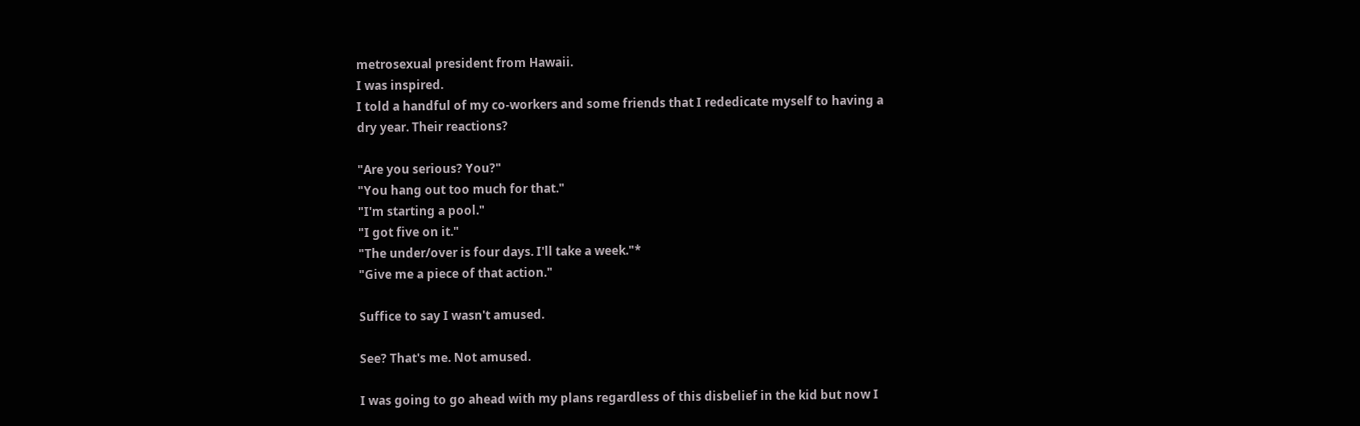metrosexual president from Hawaii.
I was inspired.
I told a handful of my co-workers and some friends that I rededicate myself to having a dry year. Their reactions?

"Are you serious? You?"
"You hang out too much for that."
"I'm starting a pool."
"I got five on it."
"The under/over is four days. I'll take a week."*
"Give me a piece of that action."

Suffice to say I wasn't amused.

See? That's me. Not amused.

I was going to go ahead with my plans regardless of this disbelief in the kid but now I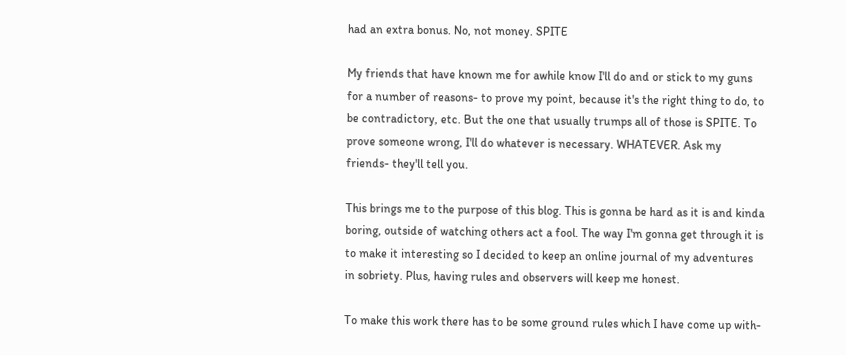had an extra bonus. No, not money. SPITE

My friends that have known me for awhile know I'll do and or stick to my guns for a number of reasons- to prove my point, because it's the right thing to do, to be contradictory, etc. But the one that usually trumps all of those is SPITE. To prove someone wrong, I'll do whatever is necessary. WHATEVER. Ask my friends- they'll tell you.

This brings me to the purpose of this blog. This is gonna be hard as it is and kinda boring, outside of watching others act a fool. The way I'm gonna get through it is to make it interesting so I decided to keep an online journal of my adventures in sobriety. Plus, having rules and observers will keep me honest.

To make this work there has to be some ground rules which I have come up with-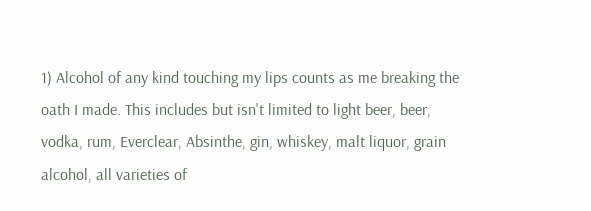1) Alcohol of any kind touching my lips counts as me breaking the oath I made. This includes but isn't limited to light beer, beer, vodka, rum, Everclear, Absinthe, gin, whiskey, malt liquor, grain alcohol, all varieties of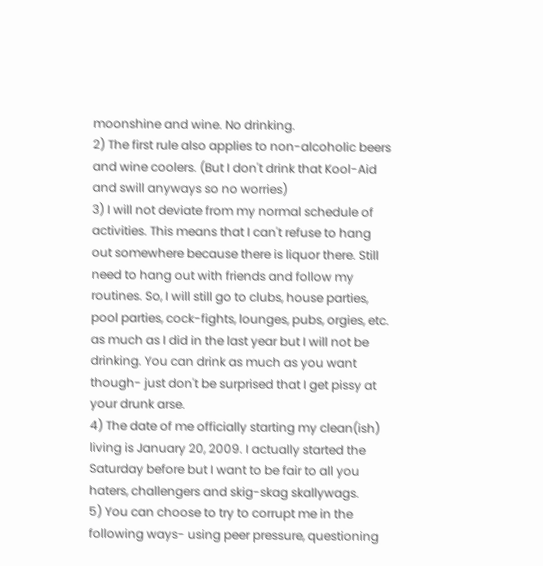moonshine and wine. No drinking.
2) The first rule also applies to non-alcoholic beers and wine coolers. (But I don't drink that Kool-Aid and swill anyways so no worries)
3) I will not deviate from my normal schedule of activities. This means that I can't refuse to hang out somewhere because there is liquor there. Still need to hang out with friends and follow my routines. So, I will still go to clubs, house parties, pool parties, cock-fights, lounges, pubs, orgies, etc. as much as I did in the last year but I will not be drinking. You can drink as much as you want though- just don't be surprised that I get pissy at your drunk arse.
4) The date of me officially starting my clean(ish) living is January 20, 2009. I actually started the Saturday before but I want to be fair to all you haters, challengers and skig-skag skallywags.
5) You can choose to try to corrupt me in the following ways- using peer pressure, questioning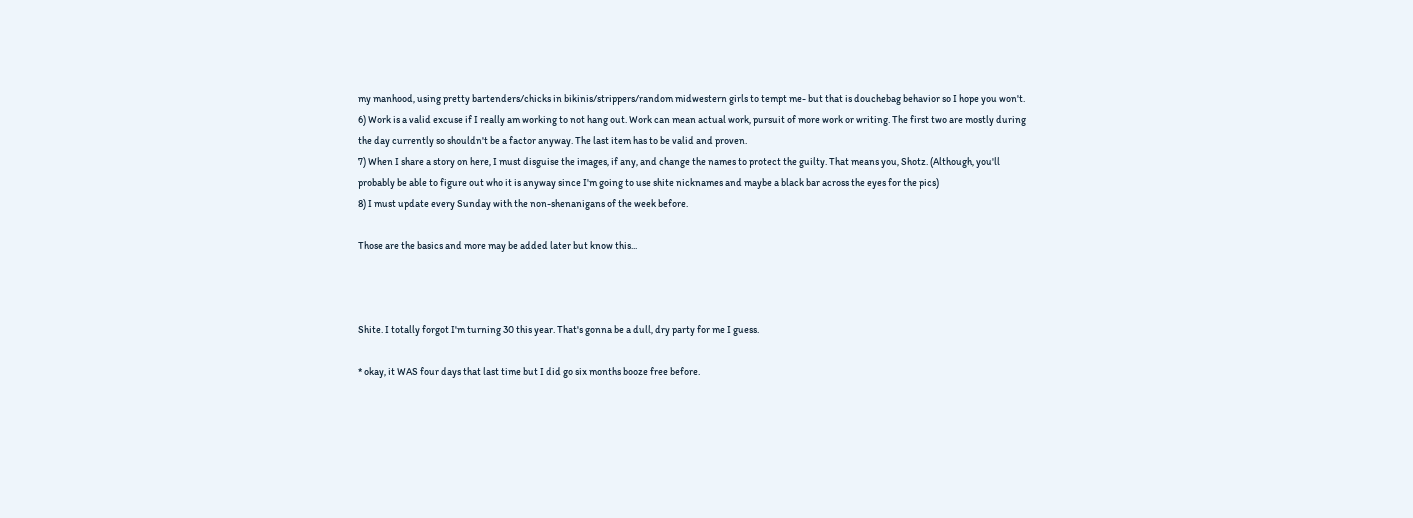my manhood, using pretty bartenders/chicks in bikinis/strippers/random midwestern girls to tempt me- but that is douchebag behavior so I hope you won't.
6) Work is a valid excuse if I really am working to not hang out. Work can mean actual work, pursuit of more work or writing. The first two are mostly during the day currently so shouldn't be a factor anyway. The last item has to be valid and proven.
7) When I share a story on here, I must disguise the images, if any, and change the names to protect the guilty. That means you, Shotz. (Although, you'll probably be able to figure out who it is anyway since I'm going to use shite nicknames and maybe a black bar across the eyes for the pics)
8) I must update every Sunday with the non-shenanigans of the week before.

Those are the basics and more may be added later but know this...



Shite. I totally forgot I'm turning 30 this year. That's gonna be a dull, dry party for me I guess.

* okay, it WAS four days that last time but I did go six months booze free before.